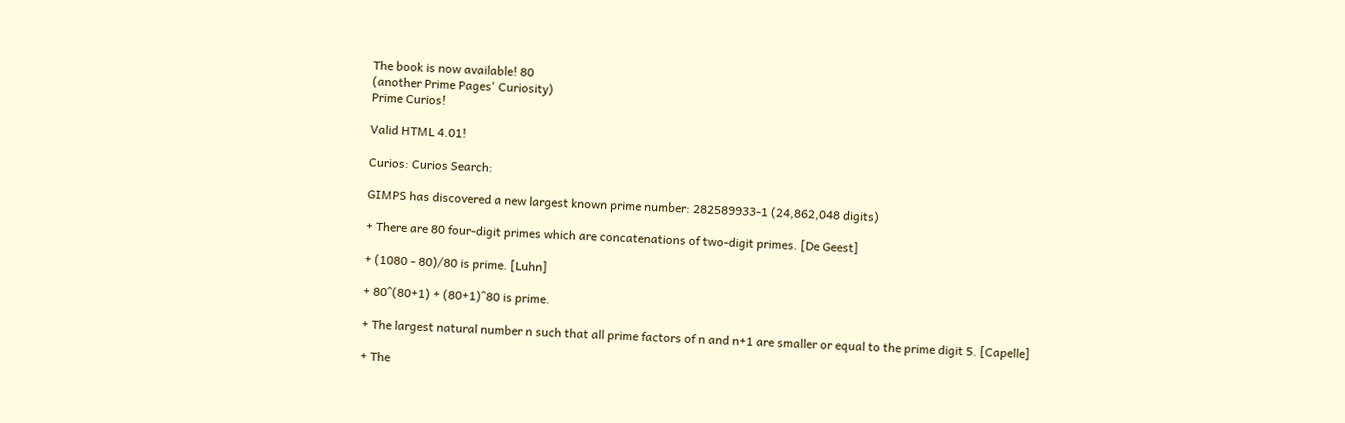The book is now available! 80
(another Prime Pages' Curiosity)
Prime Curios!

Valid HTML 4.01!

Curios: Curios Search:

GIMPS has discovered a new largest known prime number: 282589933-1 (24,862,048 digits)

+ There are 80 four-digit primes which are concatenations of two-digit primes. [De Geest]

+ (1080 - 80)/80 is prime. [Luhn]

+ 80^(80+1) + (80+1)^80 is prime.

+ The largest natural number n such that all prime factors of n and n+1 are smaller or equal to the prime digit 5. [Capelle]

+ The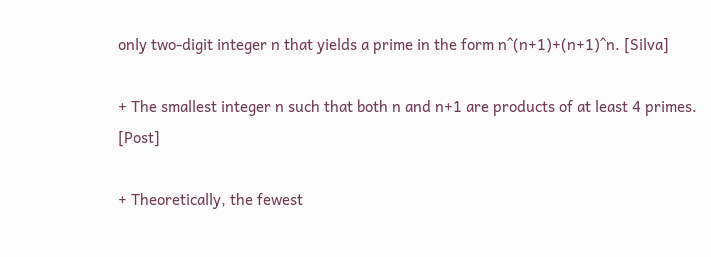only two-digit integer n that yields a prime in the form n^(n+1)+(n+1)^n. [Silva]

+ The smallest integer n such that both n and n+1 are products of at least 4 primes. [Post]

+ Theoretically, the fewest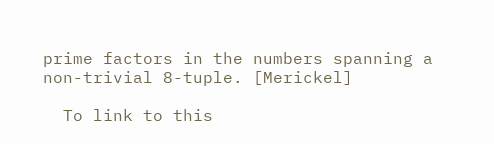prime factors in the numbers spanning a non-trivial 8-tuple. [Merickel]

  To link to this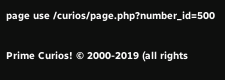page use /curios/page.php?number_id=500

Prime Curios! © 2000-2019 (all rights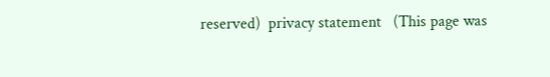reserved)  privacy statement   (This page was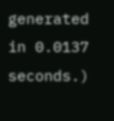generated in 0.0137 seconds.)